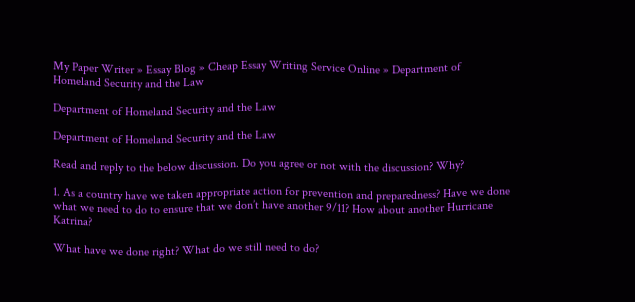My Paper Writer » Essay Blog » Cheap Essay Writing Service Online » Department of Homeland Security and the Law

Department of Homeland Security and the Law

Department of Homeland Security and the Law

Read and reply to the below discussion. Do you agree or not with the discussion? Why?

1. As a country have we taken appropriate action for prevention and preparedness? Have we done what we need to do to ensure that we don’t have another 9/11? How about another Hurricane Katrina?

What have we done right? What do we still need to do?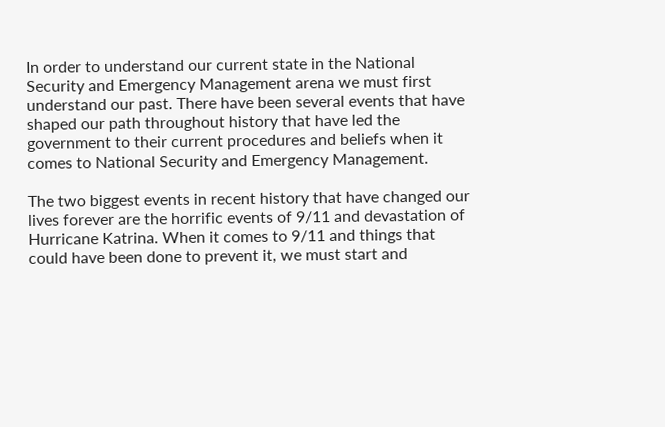In order to understand our current state in the National Security and Emergency Management arena we must first understand our past. There have been several events that have shaped our path throughout history that have led the government to their current procedures and beliefs when it comes to National Security and Emergency Management.

The two biggest events in recent history that have changed our lives forever are the horrific events of 9/11 and devastation of Hurricane Katrina. When it comes to 9/11 and things that could have been done to prevent it, we must start and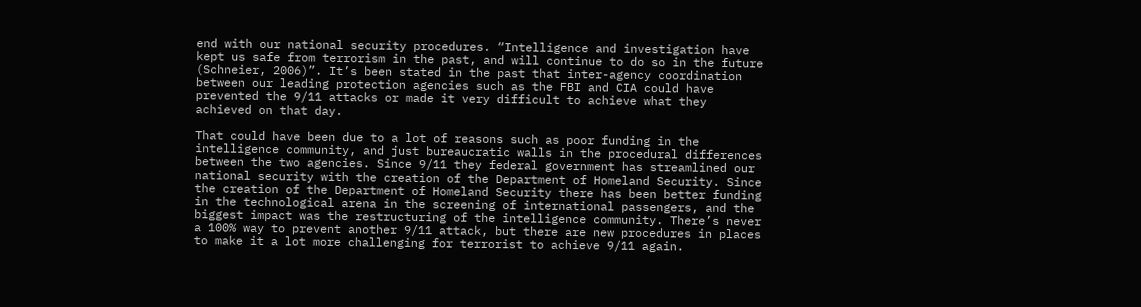end with our national security procedures. “Intelligence and investigation have kept us safe from terrorism in the past, and will continue to do so in the future (Schneier, 2006)”. It’s been stated in the past that inter-agency coordination between our leading protection agencies such as the FBI and CIA could have prevented the 9/11 attacks or made it very difficult to achieve what they achieved on that day.

That could have been due to a lot of reasons such as poor funding in the intelligence community, and just bureaucratic walls in the procedural differences between the two agencies. Since 9/11 they federal government has streamlined our national security with the creation of the Department of Homeland Security. Since the creation of the Department of Homeland Security there has been better funding in the technological arena in the screening of international passengers, and the biggest impact was the restructuring of the intelligence community. There’s never a 100% way to prevent another 9/11 attack, but there are new procedures in places to make it a lot more challenging for terrorist to achieve 9/11 again.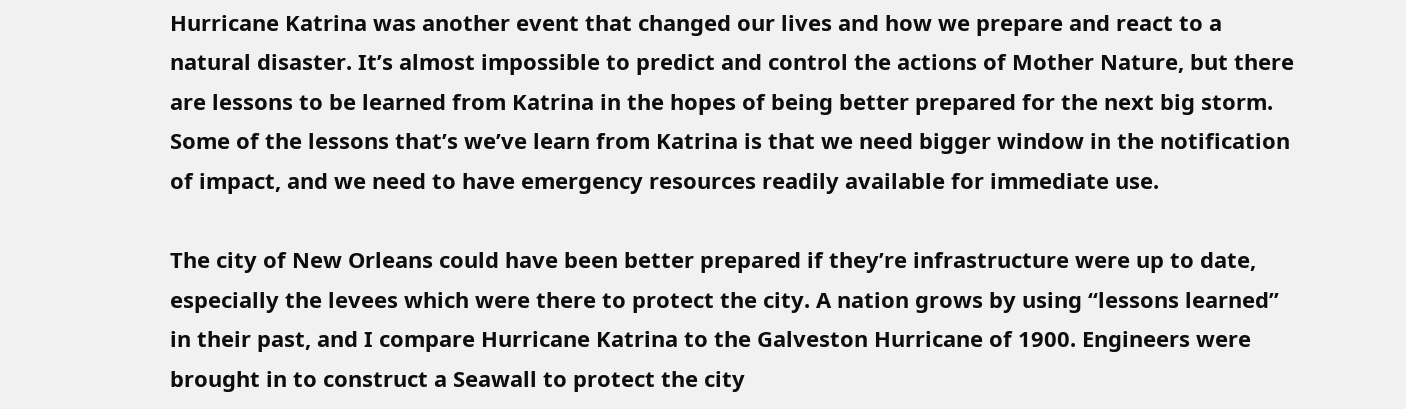Hurricane Katrina was another event that changed our lives and how we prepare and react to a natural disaster. It’s almost impossible to predict and control the actions of Mother Nature, but there are lessons to be learned from Katrina in the hopes of being better prepared for the next big storm. Some of the lessons that’s we’ve learn from Katrina is that we need bigger window in the notification of impact, and we need to have emergency resources readily available for immediate use.

The city of New Orleans could have been better prepared if they’re infrastructure were up to date, especially the levees which were there to protect the city. A nation grows by using “lessons learned” in their past, and I compare Hurricane Katrina to the Galveston Hurricane of 1900. Engineers were brought in to construct a Seawall to protect the city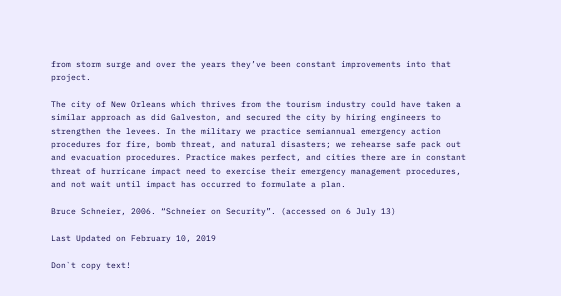from storm surge and over the years they’ve been constant improvements into that project.

The city of New Orleans which thrives from the tourism industry could have taken a similar approach as did Galveston, and secured the city by hiring engineers to strengthen the levees. In the military we practice semiannual emergency action procedures for fire, bomb threat, and natural disasters; we rehearse safe pack out and evacuation procedures. Practice makes perfect, and cities there are in constant threat of hurricane impact need to exercise their emergency management procedures, and not wait until impact has occurred to formulate a plan.

Bruce Schneier, 2006. “Schneier on Security”. (accessed on 6 July 13)

Last Updated on February 10, 2019

Don`t copy text!